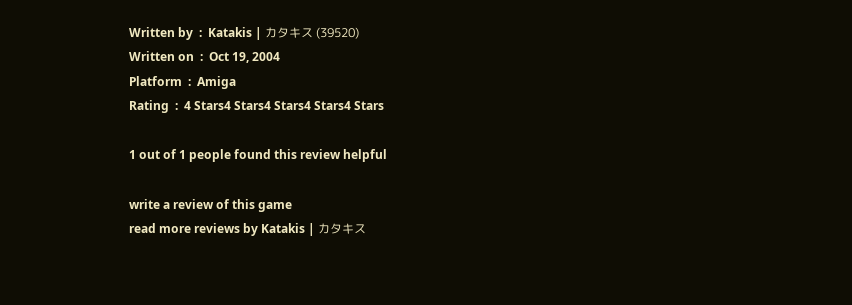Written by  :  Katakis | カタキス (39520)
Written on  :  Oct 19, 2004
Platform  :  Amiga
Rating  :  4 Stars4 Stars4 Stars4 Stars4 Stars

1 out of 1 people found this review helpful

write a review of this game
read more reviews by Katakis | カタキス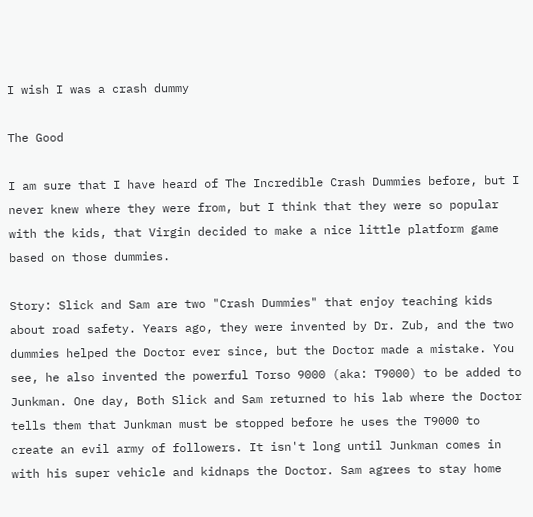I wish I was a crash dummy

The Good

I am sure that I have heard of The Incredible Crash Dummies before, but I never knew where they were from, but I think that they were so popular with the kids, that Virgin decided to make a nice little platform game based on those dummies.

Story: Slick and Sam are two "Crash Dummies" that enjoy teaching kids about road safety. Years ago, they were invented by Dr. Zub, and the two dummies helped the Doctor ever since, but the Doctor made a mistake. You see, he also invented the powerful Torso 9000 (aka: T9000) to be added to Junkman. One day, Both Slick and Sam returned to his lab where the Doctor tells them that Junkman must be stopped before he uses the T9000 to create an evil army of followers. It isn't long until Junkman comes in with his super vehicle and kidnaps the Doctor. Sam agrees to stay home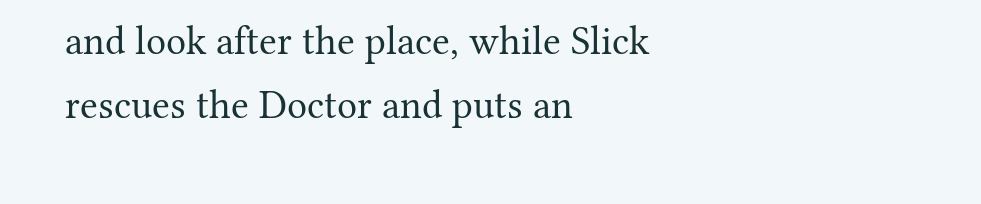and look after the place, while Slick rescues the Doctor and puts an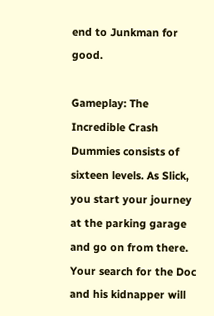end to Junkman for good.

Gameplay: The Incredible Crash Dummies consists of sixteen levels. As Slick, you start your journey at the parking garage and go on from there. Your search for the Doc and his kidnapper will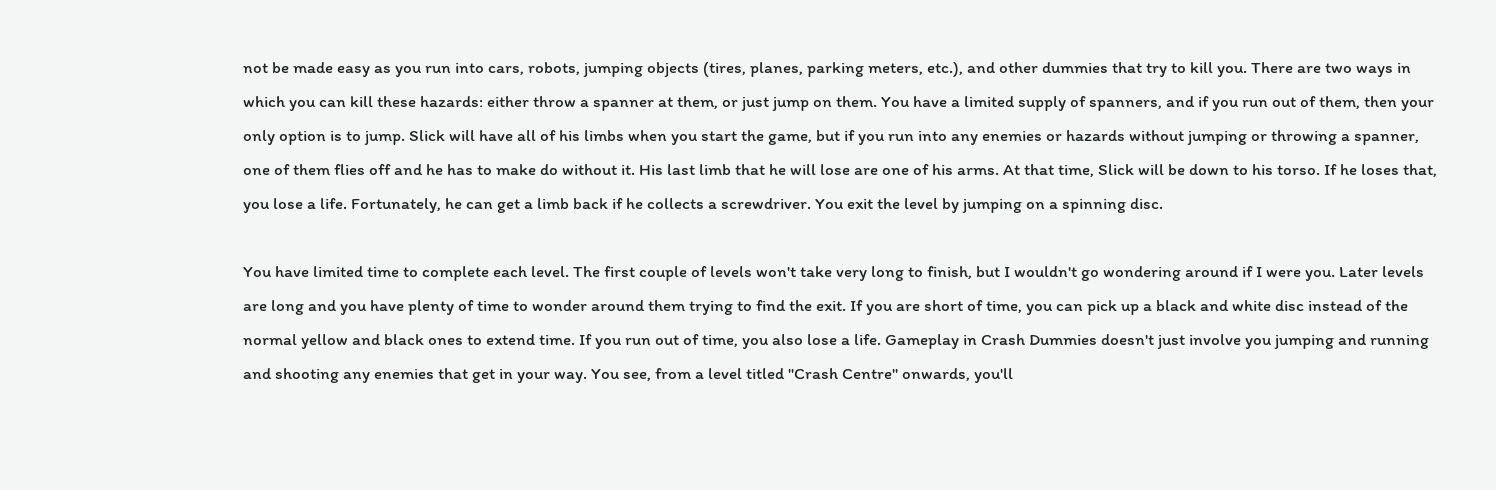not be made easy as you run into cars, robots, jumping objects (tires, planes, parking meters, etc.), and other dummies that try to kill you. There are two ways in which you can kill these hazards: either throw a spanner at them, or just jump on them. You have a limited supply of spanners, and if you run out of them, then your only option is to jump. Slick will have all of his limbs when you start the game, but if you run into any enemies or hazards without jumping or throwing a spanner, one of them flies off and he has to make do without it. His last limb that he will lose are one of his arms. At that time, Slick will be down to his torso. If he loses that, you lose a life. Fortunately, he can get a limb back if he collects a screwdriver. You exit the level by jumping on a spinning disc.

You have limited time to complete each level. The first couple of levels won't take very long to finish, but I wouldn't go wondering around if I were you. Later levels are long and you have plenty of time to wonder around them trying to find the exit. If you are short of time, you can pick up a black and white disc instead of the normal yellow and black ones to extend time. If you run out of time, you also lose a life. Gameplay in Crash Dummies doesn't just involve you jumping and running and shooting any enemies that get in your way. You see, from a level titled "Crash Centre" onwards, you'll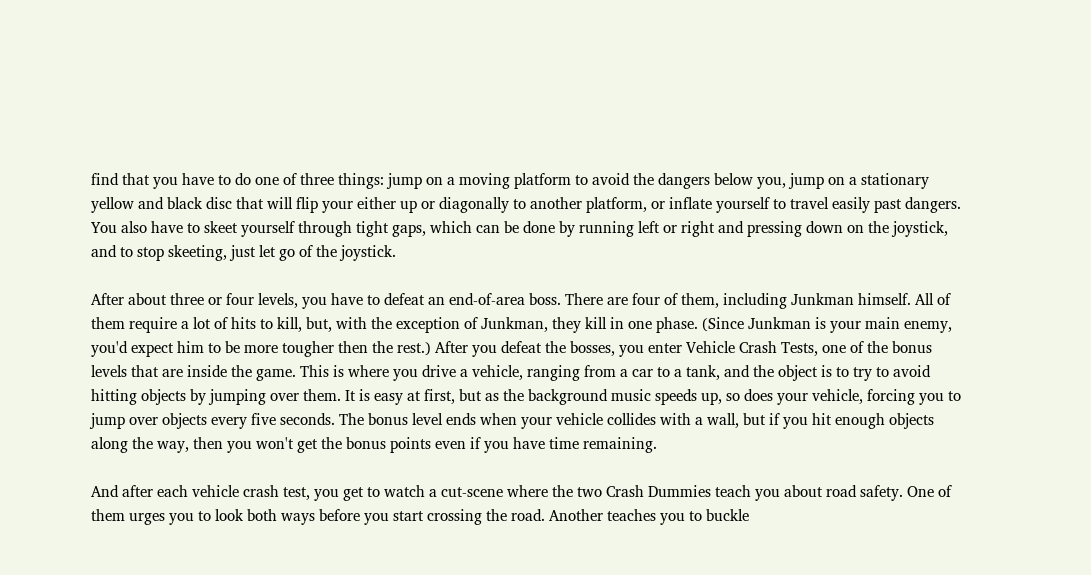find that you have to do one of three things: jump on a moving platform to avoid the dangers below you, jump on a stationary yellow and black disc that will flip your either up or diagonally to another platform, or inflate yourself to travel easily past dangers. You also have to skeet yourself through tight gaps, which can be done by running left or right and pressing down on the joystick, and to stop skeeting, just let go of the joystick.

After about three or four levels, you have to defeat an end-of-area boss. There are four of them, including Junkman himself. All of them require a lot of hits to kill, but, with the exception of Junkman, they kill in one phase. (Since Junkman is your main enemy, you'd expect him to be more tougher then the rest.) After you defeat the bosses, you enter Vehicle Crash Tests, one of the bonus levels that are inside the game. This is where you drive a vehicle, ranging from a car to a tank, and the object is to try to avoid hitting objects by jumping over them. It is easy at first, but as the background music speeds up, so does your vehicle, forcing you to jump over objects every five seconds. The bonus level ends when your vehicle collides with a wall, but if you hit enough objects along the way, then you won't get the bonus points even if you have time remaining.

And after each vehicle crash test, you get to watch a cut-scene where the two Crash Dummies teach you about road safety. One of them urges you to look both ways before you start crossing the road. Another teaches you to buckle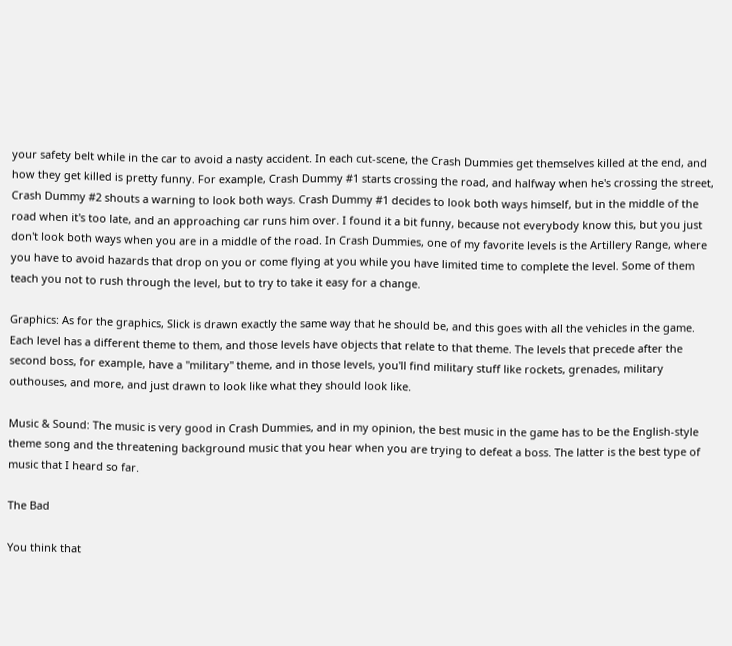your safety belt while in the car to avoid a nasty accident. In each cut-scene, the Crash Dummies get themselves killed at the end, and how they get killed is pretty funny. For example, Crash Dummy #1 starts crossing the road, and halfway when he's crossing the street, Crash Dummy #2 shouts a warning to look both ways. Crash Dummy #1 decides to look both ways himself, but in the middle of the road when it's too late, and an approaching car runs him over. I found it a bit funny, because not everybody know this, but you just don't look both ways when you are in a middle of the road. In Crash Dummies, one of my favorite levels is the Artillery Range, where you have to avoid hazards that drop on you or come flying at you while you have limited time to complete the level. Some of them teach you not to rush through the level, but to try to take it easy for a change.

Graphics: As for the graphics, Slick is drawn exactly the same way that he should be, and this goes with all the vehicles in the game. Each level has a different theme to them, and those levels have objects that relate to that theme. The levels that precede after the second boss, for example, have a "military" theme, and in those levels, you'll find military stuff like rockets, grenades, military outhouses, and more, and just drawn to look like what they should look like.

Music & Sound: The music is very good in Crash Dummies, and in my opinion, the best music in the game has to be the English-style theme song and the threatening background music that you hear when you are trying to defeat a boss. The latter is the best type of music that I heard so far.

The Bad

You think that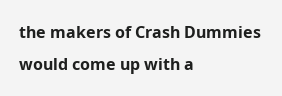the makers of Crash Dummies would come up with a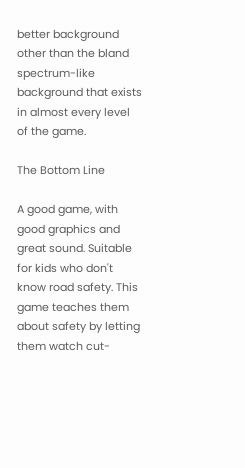better background other than the bland spectrum-like background that exists in almost every level of the game.

The Bottom Line

A good game, with good graphics and great sound. Suitable for kids who don't know road safety. This game teaches them about safety by letting them watch cut-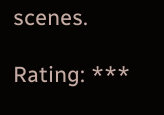scenes.

Rating: ***